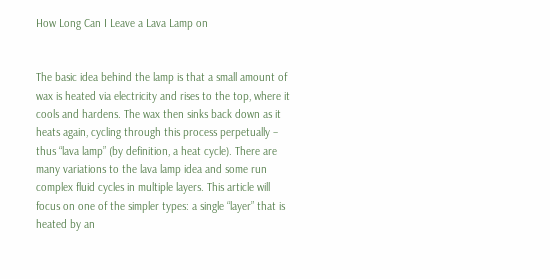How Long Can I Leave a Lava Lamp on


The basic idea behind the lamp is that a small amount of wax is heated via electricity and rises to the top, where it cools and hardens. The wax then sinks back down as it heats again, cycling through this process perpetually – thus “lava lamp” (by definition, a heat cycle). There are many variations to the lava lamp idea and some run complex fluid cycles in multiple layers. This article will focus on one of the simpler types: a single “layer” that is heated by an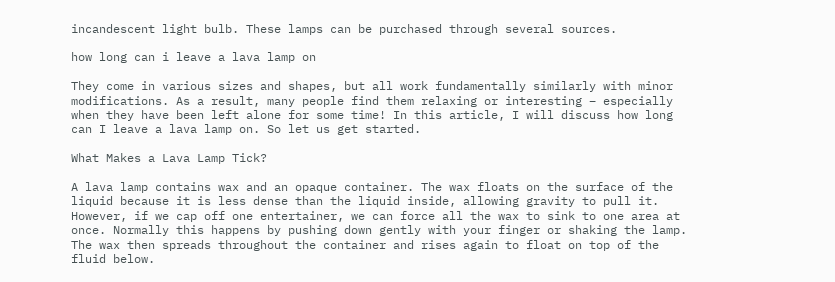incandescent light bulb. These lamps can be purchased through several sources.

how long can i leave a lava lamp on

They come in various sizes and shapes, but all work fundamentally similarly with minor modifications. As a result, many people find them relaxing or interesting – especially when they have been left alone for some time! In this article, I will discuss how long can I leave a lava lamp on. So let us get started.

What Makes a Lava Lamp Tick?

A lava lamp contains wax and an opaque container. The wax floats on the surface of the liquid because it is less dense than the liquid inside, allowing gravity to pull it. However, if we cap off one entertainer, we can force all the wax to sink to one area at once. Normally this happens by pushing down gently with your finger or shaking the lamp. The wax then spreads throughout the container and rises again to float on top of the fluid below.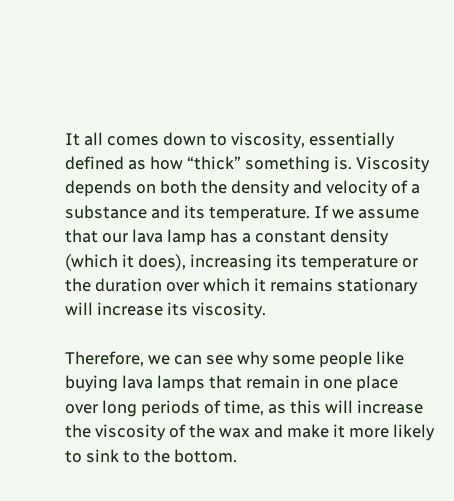It all comes down to viscosity, essentially defined as how “thick” something is. Viscosity depends on both the density and velocity of a substance and its temperature. If we assume that our lava lamp has a constant density (which it does), increasing its temperature or the duration over which it remains stationary will increase its viscosity.

Therefore, we can see why some people like buying lava lamps that remain in one place over long periods of time, as this will increase the viscosity of the wax and make it more likely to sink to the bottom.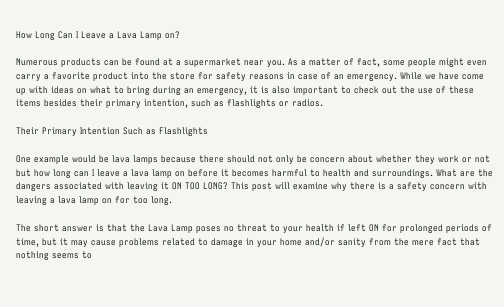How Long Can I Leave a Lava Lamp on?

Numerous products can be found at a supermarket near you. As a matter of fact, some people might even carry a favorite product into the store for safety reasons in case of an emergency. While we have come up with ideas on what to bring during an emergency, it is also important to check out the use of these items besides their primary intention, such as flashlights or radios.

Their Primary Intention Such as Flashlights

One example would be lava lamps because there should not only be concern about whether they work or not but how long can I leave a lava lamp on before it becomes harmful to health and surroundings. What are the dangers associated with leaving it ON TOO LONG? This post will examine why there is a safety concern with leaving a lava lamp on for too long.

The short answer is that the Lava Lamp poses no threat to your health if left ON for prolonged periods of time, but it may cause problems related to damage in your home and/or sanity from the mere fact that nothing seems to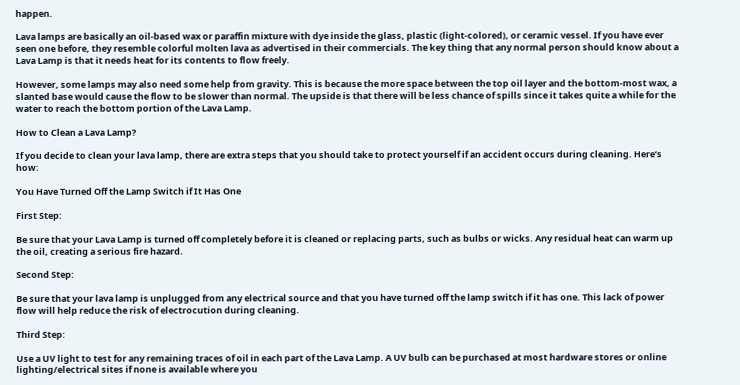happen.

Lava lamps are basically an oil-based wax or paraffin mixture with dye inside the glass, plastic (light-colored), or ceramic vessel. If you have ever seen one before, they resemble colorful molten lava as advertised in their commercials. The key thing that any normal person should know about a Lava Lamp is that it needs heat for its contents to flow freely.

However, some lamps may also need some help from gravity. This is because the more space between the top oil layer and the bottom-most wax, a slanted base would cause the flow to be slower than normal. The upside is that there will be less chance of spills since it takes quite a while for the water to reach the bottom portion of the Lava Lamp.

How to Clean a Lava Lamp?

If you decide to clean your lava lamp, there are extra steps that you should take to protect yourself if an accident occurs during cleaning. Here’s how:

You Have Turned Off the Lamp Switch if It Has One

First Step:

Be sure that your Lava Lamp is turned off completely before it is cleaned or replacing parts, such as bulbs or wicks. Any residual heat can warm up the oil, creating a serious fire hazard.

Second Step:

Be sure that your lava lamp is unplugged from any electrical source and that you have turned off the lamp switch if it has one. This lack of power flow will help reduce the risk of electrocution during cleaning.

Third Step:

Use a UV light to test for any remaining traces of oil in each part of the Lava Lamp. A UV bulb can be purchased at most hardware stores or online lighting/electrical sites if none is available where you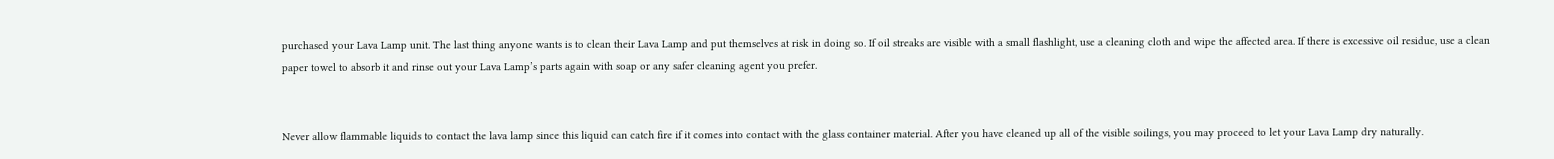purchased your Lava Lamp unit. The last thing anyone wants is to clean their Lava Lamp and put themselves at risk in doing so. If oil streaks are visible with a small flashlight, use a cleaning cloth and wipe the affected area. If there is excessive oil residue, use a clean paper towel to absorb it and rinse out your Lava Lamp’s parts again with soap or any safer cleaning agent you prefer.


Never allow flammable liquids to contact the lava lamp since this liquid can catch fire if it comes into contact with the glass container material. After you have cleaned up all of the visible soilings, you may proceed to let your Lava Lamp dry naturally.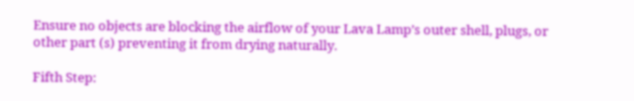Ensure no objects are blocking the airflow of your Lava Lamp’s outer shell, plugs, or other part (s) preventing it from drying naturally.

Fifth Step: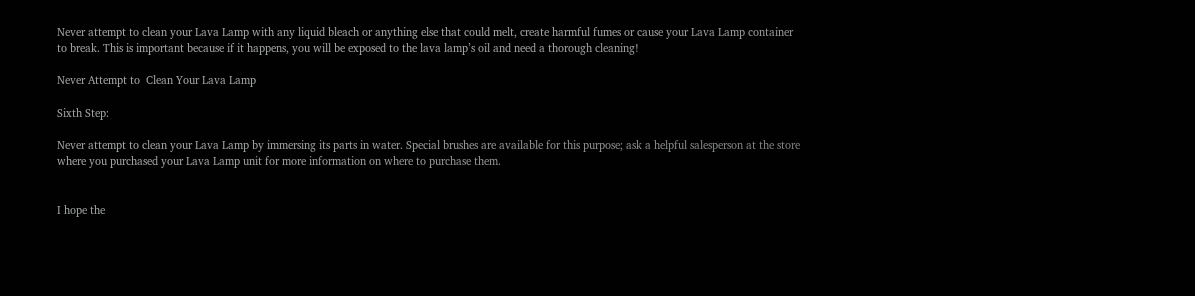Never attempt to clean your Lava Lamp with any liquid bleach or anything else that could melt, create harmful fumes or cause your Lava Lamp container to break. This is important because if it happens, you will be exposed to the lava lamp’s oil and need a thorough cleaning!

Never Attempt to  Clean Your Lava Lamp

Sixth Step:

Never attempt to clean your Lava Lamp by immersing its parts in water. Special brushes are available for this purpose; ask a helpful salesperson at the store where you purchased your Lava Lamp unit for more information on where to purchase them.


I hope the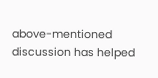above-mentioned discussion has helped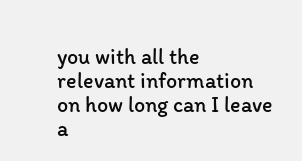you with all the relevant information on how long can I leave a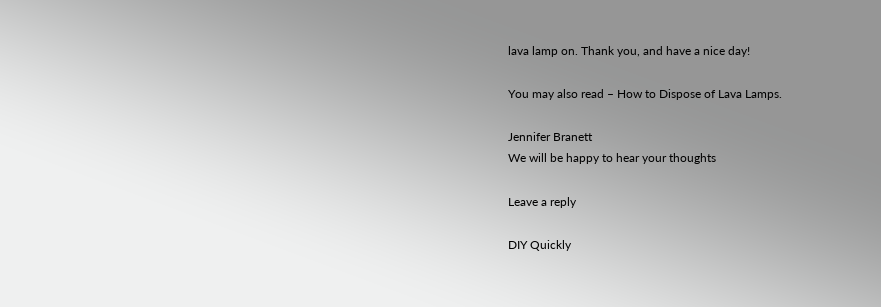lava lamp on. Thank you, and have a nice day!

You may also read – How to Dispose of Lava Lamps.

Jennifer Branett
We will be happy to hear your thoughts

Leave a reply

DIY Quickly